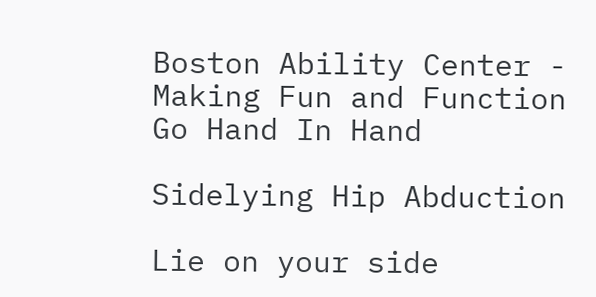Boston Ability Center - Making Fun and Function Go Hand In Hand

Sidelying Hip Abduction

Lie on your side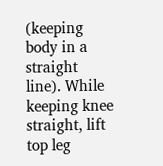(keeping body in a straight line). While keeping knee straight, lift top leg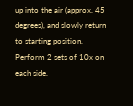up into the air (approx. 45 degrees), and slowly return to starting position. Perform 2 sets of 10x on each side.